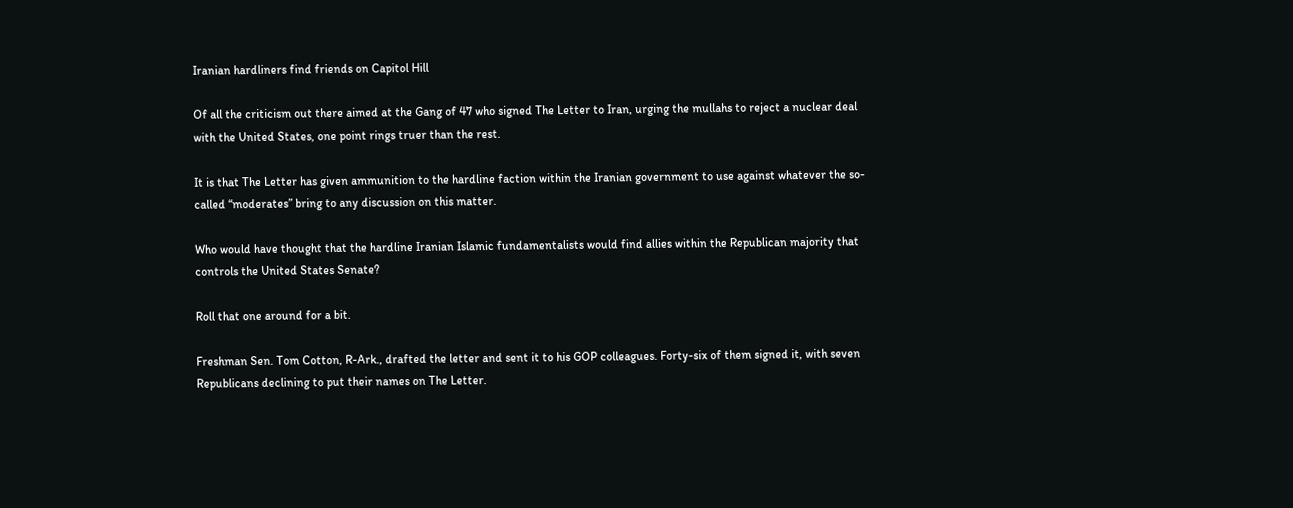Iranian hardliners find friends on Capitol Hill

Of all the criticism out there aimed at the Gang of 47 who signed The Letter to Iran, urging the mullahs to reject a nuclear deal with the United States, one point rings truer than the rest.

It is that The Letter has given ammunition to the hardline faction within the Iranian government to use against whatever the so-called “moderates” bring to any discussion on this matter.

Who would have thought that the hardline Iranian Islamic fundamentalists would find allies within the Republican majority that controls the United States Senate?

Roll that one around for a bit.

Freshman Sen. Tom Cotton, R-Ark., drafted the letter and sent it to his GOP colleagues. Forty-six of them signed it, with seven Republicans declining to put their names on The Letter.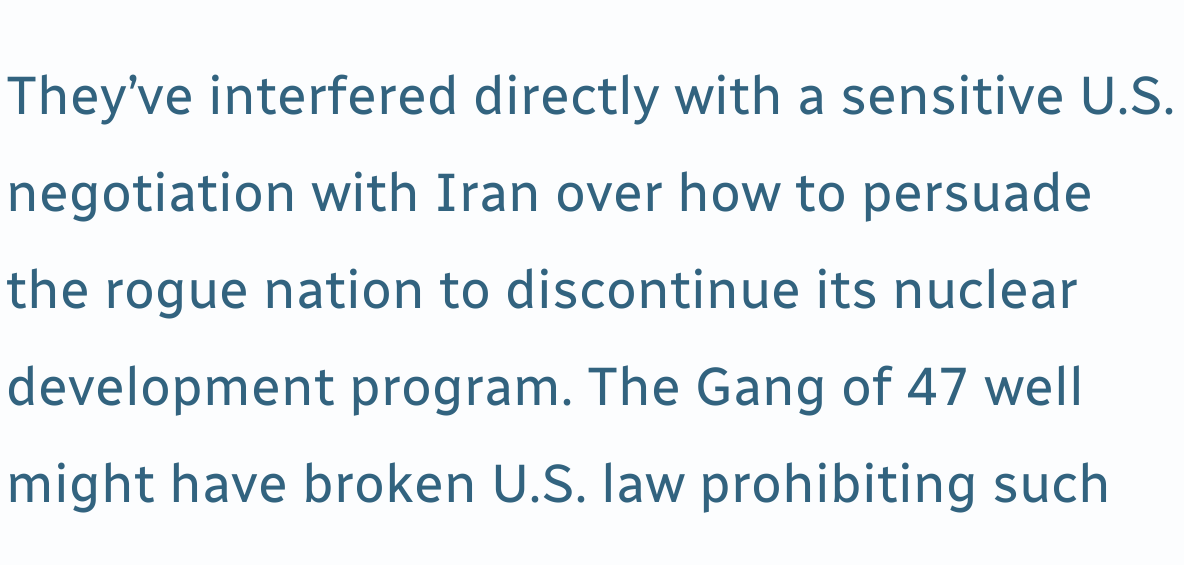They’ve interfered directly with a sensitive U.S. negotiation with Iran over how to persuade the rogue nation to discontinue its nuclear development program. The Gang of 47 well might have broken U.S. law prohibiting such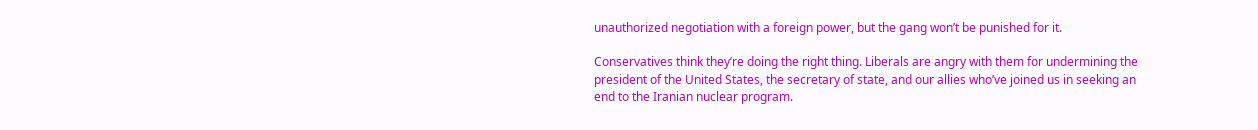unauthorized negotiation with a foreign power, but the gang won’t be punished for it.

Conservatives think they’re doing the right thing. Liberals are angry with them for undermining the president of the United States, the secretary of state, and our allies who’ve joined us in seeking an end to the Iranian nuclear program.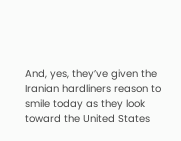And, yes, they’ve given the Iranian hardliners reason to smile today as they look toward the United States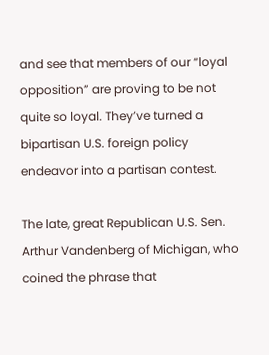and see that members of our “loyal opposition” are proving to be not quite so loyal. They’ve turned a bipartisan U.S. foreign policy endeavor into a partisan contest.

The late, great Republican U.S. Sen. Arthur Vandenberg of Michigan, who coined the phrase that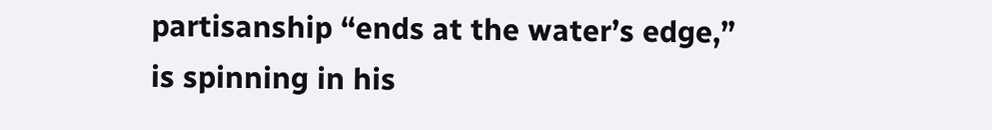partisanship “ends at the water’s edge,” is spinning in his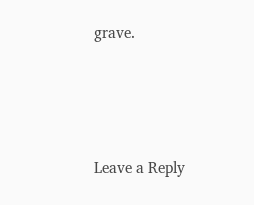grave.




Leave a Reply